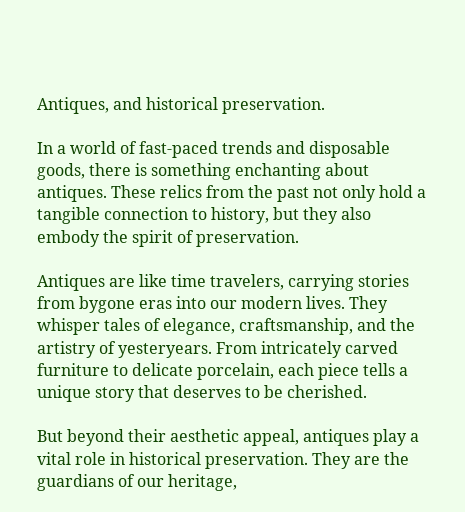Antiques, and historical preservation.

In a world of fast-paced trends and disposable goods, there is something enchanting about antiques. These relics from the past not only hold a tangible connection to history, but they also embody the spirit of preservation.

Antiques are like time travelers, carrying stories from bygone eras into our modern lives. They whisper tales of elegance, craftsmanship, and the artistry of yesteryears. From intricately carved furniture to delicate porcelain, each piece tells a unique story that deserves to be cherished.

But beyond their aesthetic appeal, antiques play a vital role in historical preservation. They are the guardians of our heritage,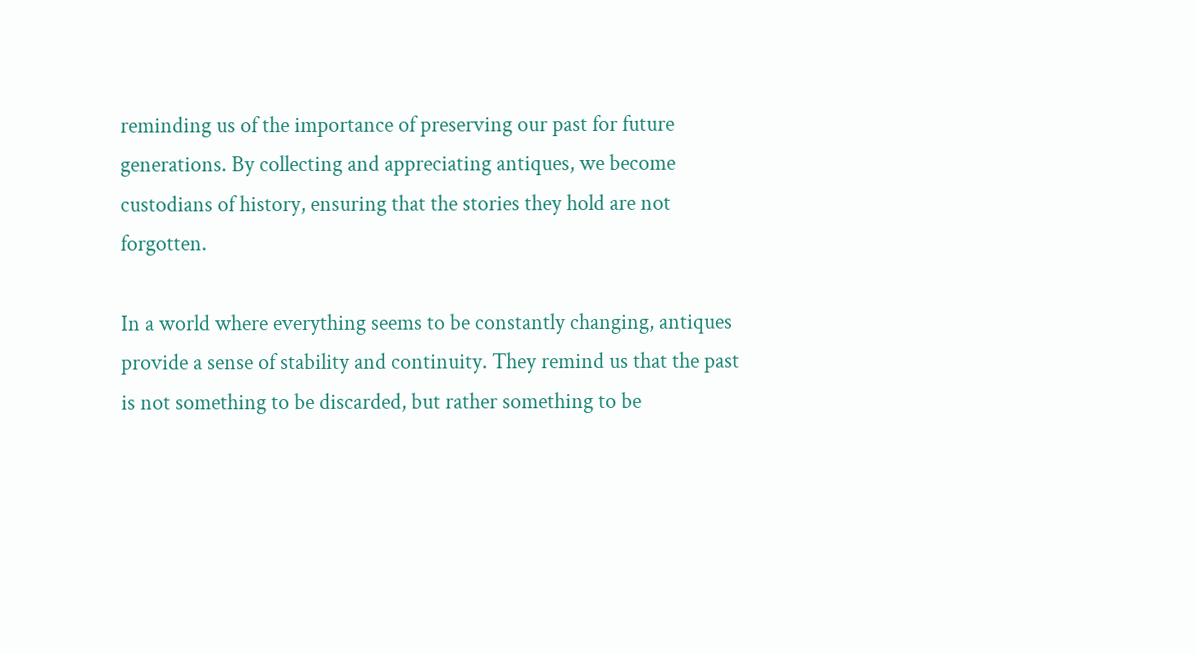reminding us of the importance of preserving our past for future generations. By collecting and appreciating antiques, we become custodians of history, ensuring that the stories they hold are not forgotten.

In a world where everything seems to be constantly changing, antiques provide a sense of stability and continuity. They remind us that the past is not something to be discarded, but rather something to be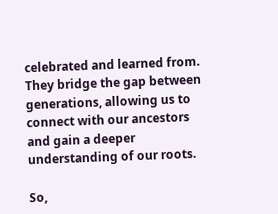celebrated and learned from. They bridge the gap between generations, allowing us to connect with our ancestors and gain a deeper understanding of our roots.

So,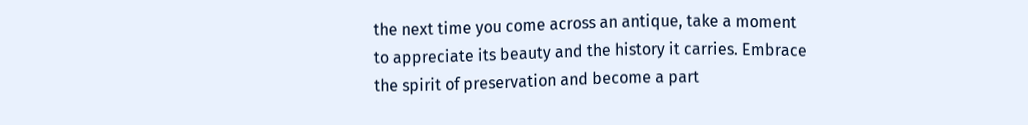the next time you come across an antique, take a moment to appreciate its beauty and the history it carries. Embrace the spirit of preservation and become a part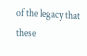of the legacy that these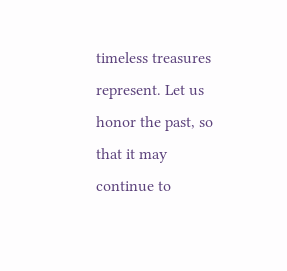timeless treasures represent. Let us honor the past, so that it may continue to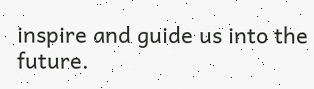inspire and guide us into the future.